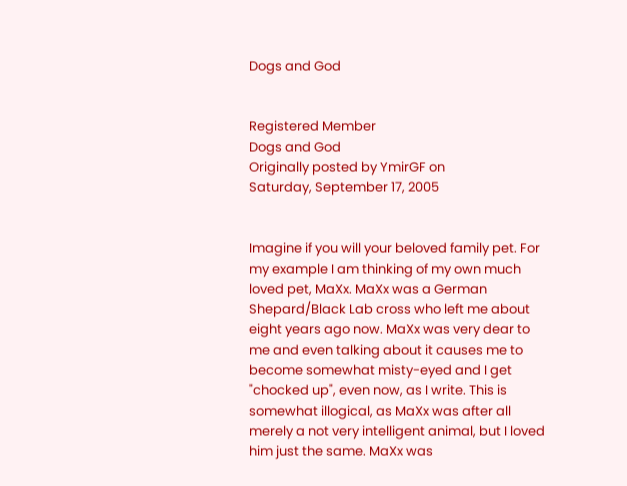Dogs and God


Registered Member
Dogs and God
Originally posted by YmirGF on
Saturday, September 17, 2005


Imagine if you will your beloved family pet. For my example I am thinking of my own much loved pet, MaXx. MaXx was a German Shepard/Black Lab cross who left me about eight years ago now. MaXx was very dear to me and even talking about it causes me to become somewhat misty-eyed and I get "chocked up", even now, as I write. This is somewhat illogical, as MaXx was after all merely a not very intelligent animal, but I loved him just the same. MaXx was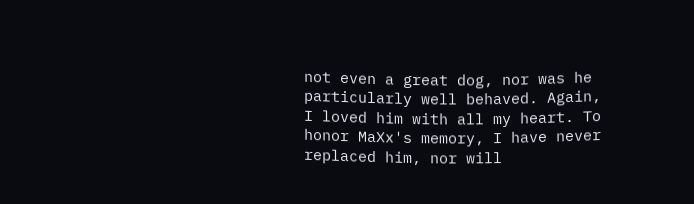not even a great dog, nor was he particularly well behaved. Again, I loved him with all my heart. To honor MaXx's memory, I have never replaced him, nor will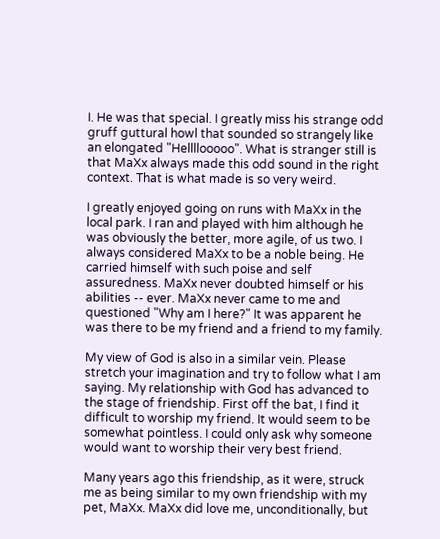I. He was that special. I greatly miss his strange odd gruff guttural howl that sounded so strangely like an elongated "Hellllooooo". What is stranger still is that MaXx always made this odd sound in the right context. That is what made is so very weird.

I greatly enjoyed going on runs with MaXx in the local park. I ran and played with him although he was obviously the better, more agile, of us two. I always considered MaXx to be a noble being. He carried himself with such poise and self assuredness. MaXx never doubted himself or his abilities -- ever. MaXx never came to me and questioned "Why am I here?" It was apparent he was there to be my friend and a friend to my family.

My view of God is also in a similar vein. Please stretch your imagination and try to follow what I am saying. My relationship with God has advanced to the stage of friendship. First off the bat, I find it difficult to worship my friend. It would seem to be somewhat pointless. I could only ask why someone would want to worship their very best friend.

Many years ago this friendship, as it were, struck me as being similar to my own friendship with my pet, MaXx. MaXx did love me, unconditionally, but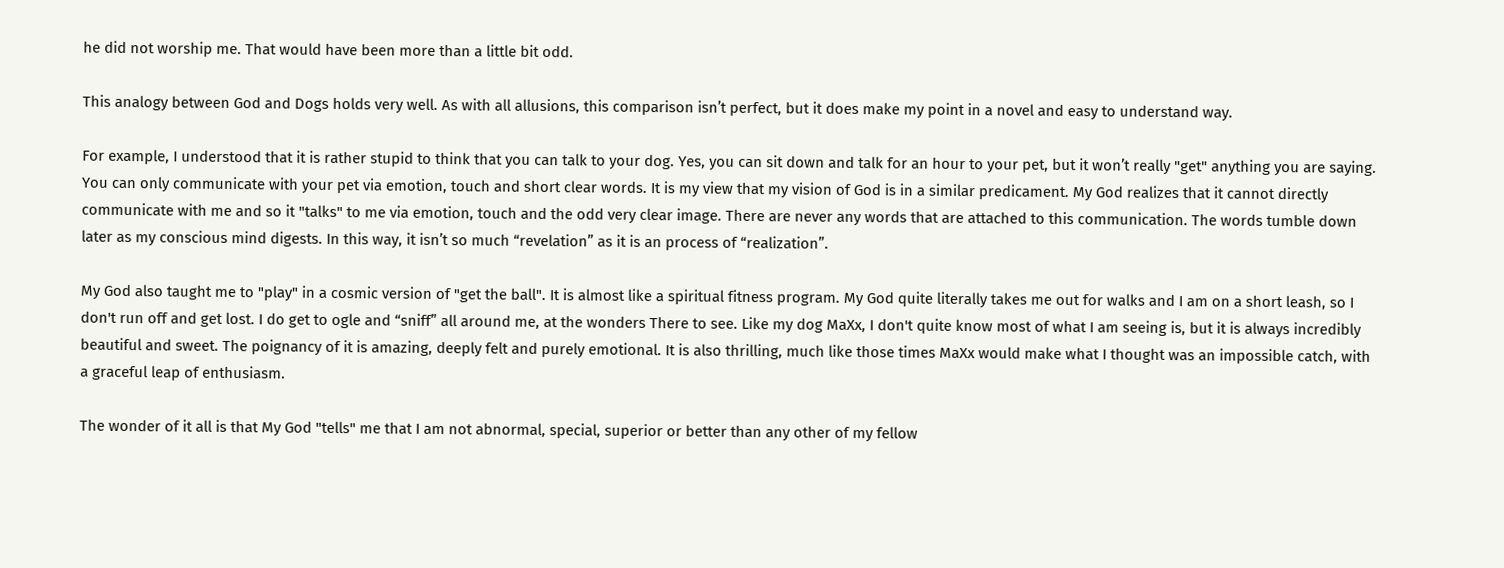he did not worship me. That would have been more than a little bit odd.

This analogy between God and Dogs holds very well. As with all allusions, this comparison isn’t perfect, but it does make my point in a novel and easy to understand way.

For example, I understood that it is rather stupid to think that you can talk to your dog. Yes, you can sit down and talk for an hour to your pet, but it won’t really "get" anything you are saying. You can only communicate with your pet via emotion, touch and short clear words. It is my view that my vision of God is in a similar predicament. My God realizes that it cannot directly communicate with me and so it "talks" to me via emotion, touch and the odd very clear image. There are never any words that are attached to this communication. The words tumble down later as my conscious mind digests. In this way, it isn’t so much “revelation” as it is an process of “realization”.

My God also taught me to "play" in a cosmic version of "get the ball". It is almost like a spiritual fitness program. My God quite literally takes me out for walks and I am on a short leash, so I don't run off and get lost. I do get to ogle and “sniff” all around me, at the wonders There to see. Like my dog MaXx, I don't quite know most of what I am seeing is, but it is always incredibly beautiful and sweet. The poignancy of it is amazing, deeply felt and purely emotional. It is also thrilling, much like those times MaXx would make what I thought was an impossible catch, with a graceful leap of enthusiasm.

The wonder of it all is that My God "tells" me that I am not abnormal, special, superior or better than any other of my fellow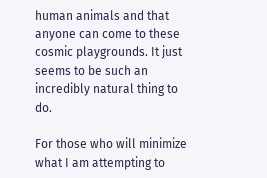human animals and that anyone can come to these cosmic playgrounds. It just seems to be such an incredibly natural thing to do.

For those who will minimize what I am attempting to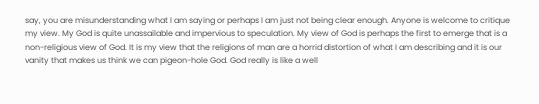say, you are misunderstanding what I am saying or perhaps I am just not being clear enough. Anyone is welcome to critique my view. My God is quite unassailable and impervious to speculation. My view of God is perhaps the first to emerge that is a non-religious view of God. It is my view that the religions of man are a horrid distortion of what I am describing and it is our vanity that makes us think we can pigeon-hole God. God really is like a well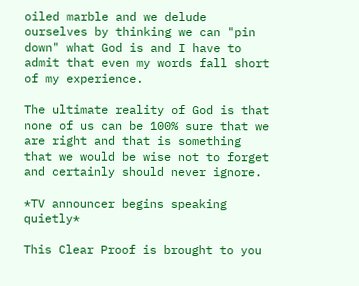oiled marble and we delude ourselves by thinking we can "pin down" what God is and I have to admit that even my words fall short of my experience.

The ultimate reality of God is that none of us can be 100% sure that we are right and that is something that we would be wise not to forget and certainly should never ignore.

*TV announcer begins speaking quietly*

This Clear Proof is brought to you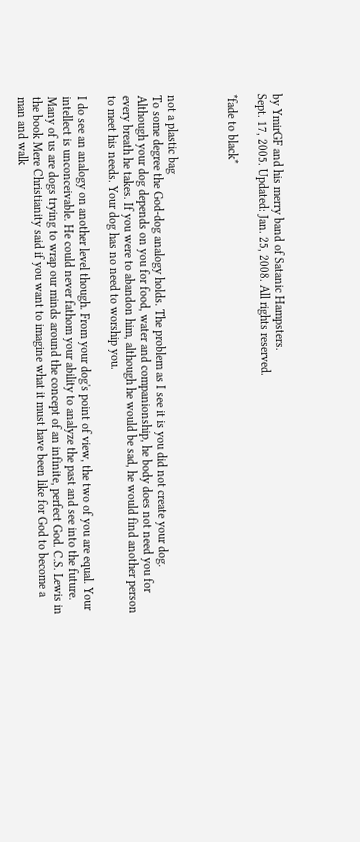by YmirGF and his merry band of Satanic Hampsters.
Sept. 17, 2005. Updated: Jan. 25, 2008. All rights reserved.

*fade to black*



not a plastic bag
To some degree the God-dog analogy holds. The problem as I see it is you did not create your dog. Although your dog depends on you for food, water and companionship, he body does not need you for every breath he takes. If you were to abandon him, although he would be sad, he would find another person to meet his needs. Your dog has no need to worship you.

I do see an analogy on another level though. From your dog's point of view, the two of you are equal. Your intellect is unconceivable. He could never fathom your ability to analyze the past and see into the future. Many of us are dogs trying to wrap our minds around the concept of an infinite, perfect God. C.S. Lewis in the book Mere Christianity said if you want to imagine what it must have been like for God to become a man and walk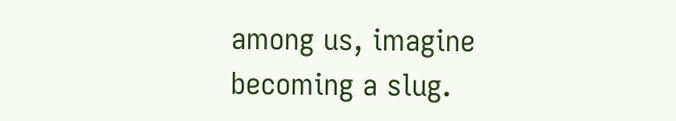among us, imagine becoming a slug.